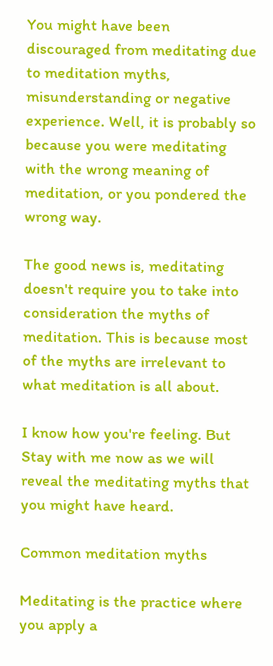You might have been discouraged from meditating due to meditation myths, misunderstanding or negative experience. Well, it is probably so because you were meditating with the wrong meaning of meditation, or you pondered the wrong way.

The good news is, meditating doesn't require you to take into consideration the myths of meditation. This is because most of the myths are irrelevant to what meditation is all about.

I know how you're feeling. But Stay with me now as we will reveal the meditating myths that you might have heard.

Common meditation myths

Meditating is the practice where you apply a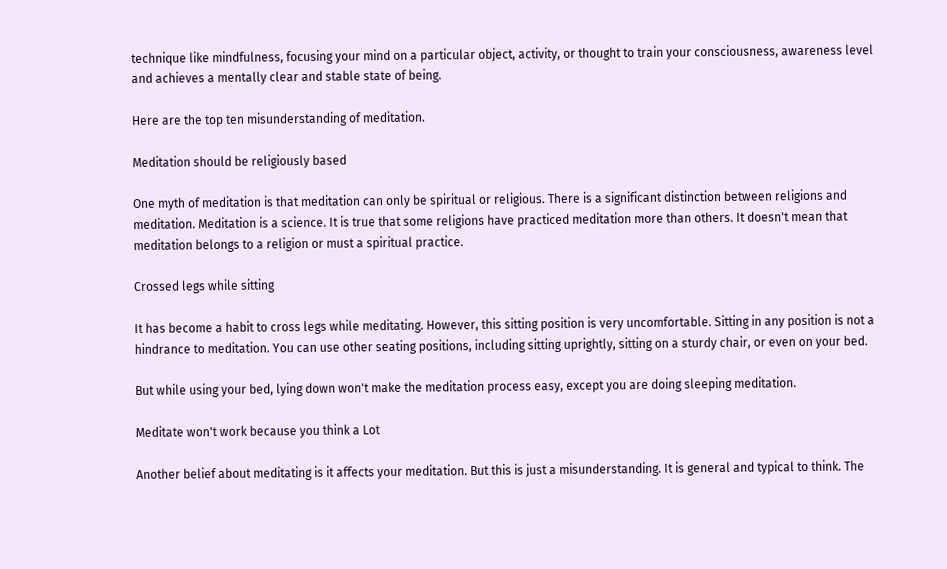technique like mindfulness, focusing your mind on a particular object, activity, or thought to train your consciousness, awareness level and achieves a mentally clear and stable state of being.

Here are the top ten misunderstanding of meditation.

Meditation should be religiously based

One myth of meditation is that meditation can only be spiritual or religious. There is a significant distinction between religions and meditation. Meditation is a science. It is true that some religions have practiced meditation more than others. It doesn't mean that meditation belongs to a religion or must a spiritual practice.

Crossed legs while sitting

It has become a habit to cross legs while meditating. However, this sitting position is very uncomfortable. Sitting in any position is not a hindrance to meditation. You can use other seating positions, including sitting uprightly, sitting on a sturdy chair, or even on your bed.

But while using your bed, lying down won't make the meditation process easy, except you are doing sleeping meditation.

Meditate won't work because you think a Lot

Another belief about meditating is it affects your meditation. But this is just a misunderstanding. It is general and typical to think. The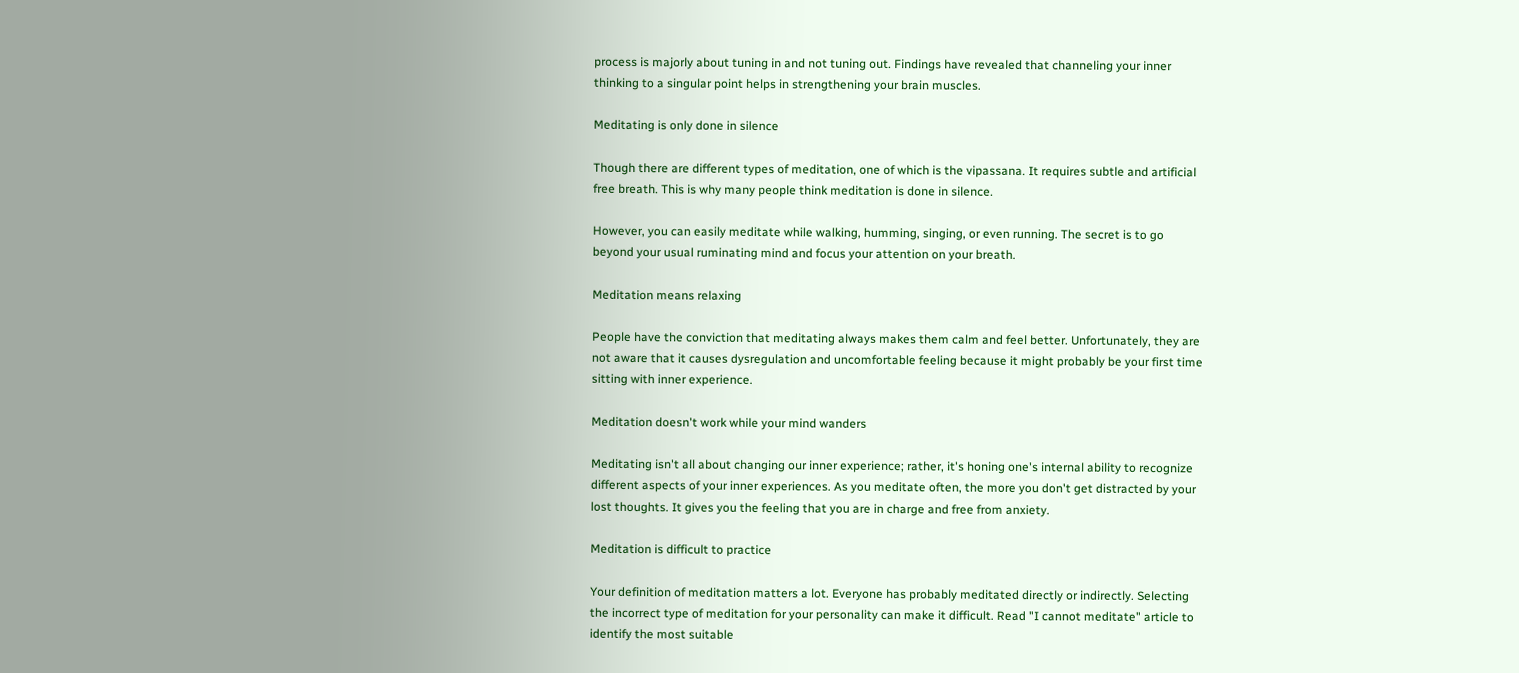process is majorly about tuning in and not tuning out. Findings have revealed that channeling your inner thinking to a singular point helps in strengthening your brain muscles.

Meditating is only done in silence

Though there are different types of meditation, one of which is the vipassana. It requires subtle and artificial free breath. This is why many people think meditation is done in silence.

However, you can easily meditate while walking, humming, singing, or even running. The secret is to go beyond your usual ruminating mind and focus your attention on your breath.

Meditation means relaxing

People have the conviction that meditating always makes them calm and feel better. Unfortunately, they are not aware that it causes dysregulation and uncomfortable feeling because it might probably be your first time sitting with inner experience.

Meditation doesn't work while your mind wanders

Meditating isn't all about changing our inner experience; rather, it's honing one's internal ability to recognize different aspects of your inner experiences. As you meditate often, the more you don't get distracted by your lost thoughts. It gives you the feeling that you are in charge and free from anxiety.

Meditation is difficult to practice

Your definition of meditation matters a lot. Everyone has probably meditated directly or indirectly. Selecting the incorrect type of meditation for your personality can make it difficult. Read "I cannot meditate" article to identify the most suitable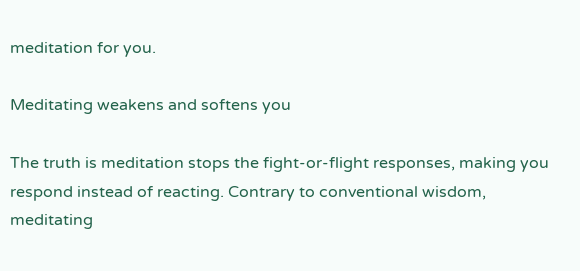meditation for you.

Meditating weakens and softens you

The truth is meditation stops the fight-or-flight responses, making you respond instead of reacting. Contrary to conventional wisdom, meditating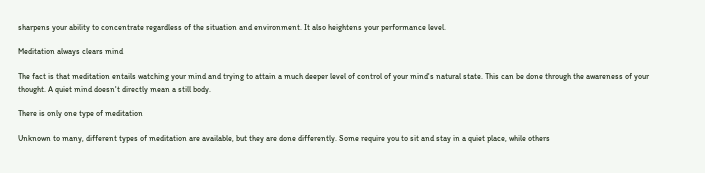sharpens your ability to concentrate regardless of the situation and environment. It also heightens your performance level.

Meditation always clears mind

The fact is that meditation entails watching your mind and trying to attain a much deeper level of control of your mind's natural state. This can be done through the awareness of your thought. A quiet mind doesn't directly mean a still body.

There is only one type of meditation

Unknown to many, different types of meditation are available, but they are done differently. Some require you to sit and stay in a quiet place, while others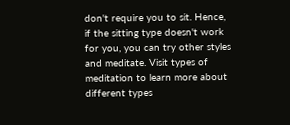don't require you to sit. Hence, if the sitting type doesn't work for you, you can try other styles and meditate. Visit types of meditation to learn more about different types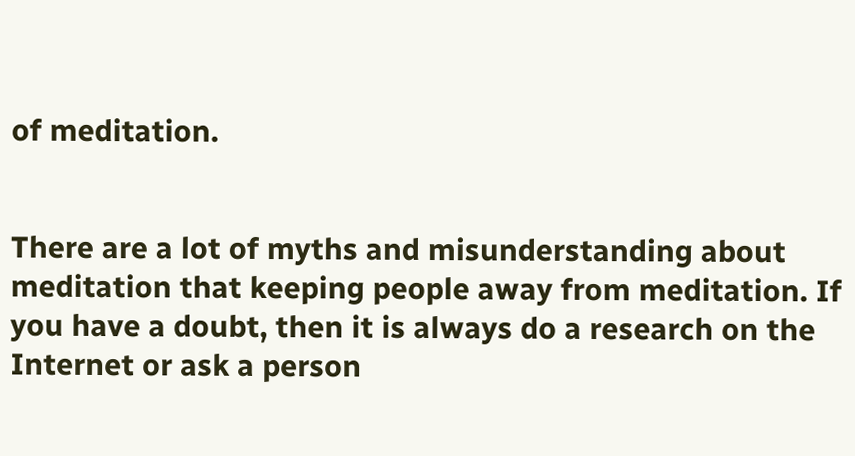of meditation.


There are a lot of myths and misunderstanding about meditation that keeping people away from meditation. If you have a doubt, then it is always do a research on the Internet or ask a person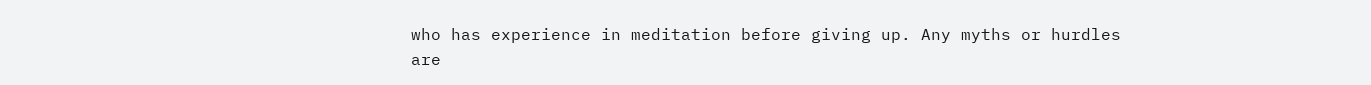who has experience in meditation before giving up. Any myths or hurdles are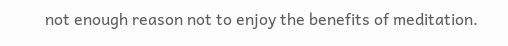not enough reason not to enjoy the benefits of meditation.